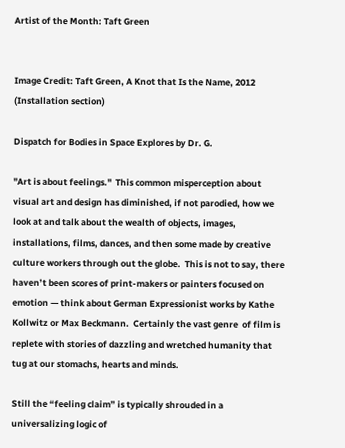Artist of the Month: Taft Green


Image Credit: Taft Green, A Knot that Is the Name, 2012 (Installation section)

Dispatch for Bodies in Space Explores by Dr. G.

"Art is about feelings."  This common misperception about visual art and design has diminished, if not parodied, how we look at and talk about the wealth of objects, images, installations, films, dances, and then some made by creative culture workers through out the globe.  This is not to say, there haven’t been scores of print-makers or painters focused on emotion — think about German Expressionist works by Kathe Kollwitz or Max Beckmann.  Certainly the vast genre  of film is replete with stories of dazzling and wretched humanity that tug at our stomachs, hearts and minds.

Still the “feeling claim” is typically shrouded in a universalizing logic of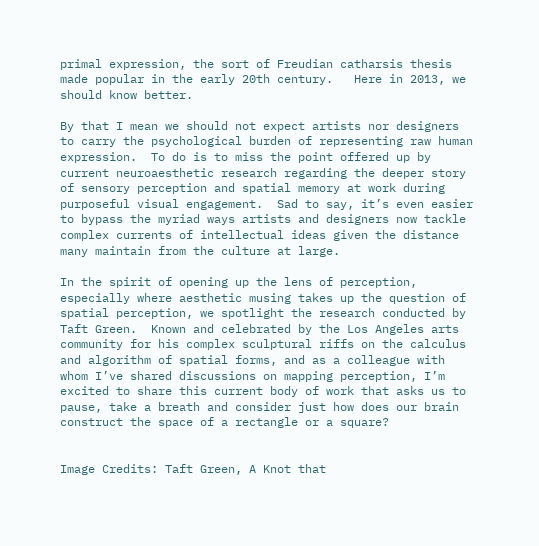primal expression, the sort of Freudian catharsis thesis made popular in the early 20th century.   Here in 2013, we should know better.

By that I mean we should not expect artists nor designers to carry the psychological burden of representing raw human expression.  To do is to miss the point offered up by current neuroaesthetic research regarding the deeper story of sensory perception and spatial memory at work during purposeful visual engagement.  Sad to say, it’s even easier to bypass the myriad ways artists and designers now tackle complex currents of intellectual ideas given the distance many maintain from the culture at large.

In the spirit of opening up the lens of perception, especially where aesthetic musing takes up the question of spatial perception, we spotlight the research conducted by Taft Green.  Known and celebrated by the Los Angeles arts community for his complex sculptural riffs on the calculus and algorithm of spatial forms, and as a colleague with whom I’ve shared discussions on mapping perception, I’m excited to share this current body of work that asks us to pause, take a breath and consider just how does our brain construct the space of a rectangle or a square?


Image Credits: Taft Green, A Knot that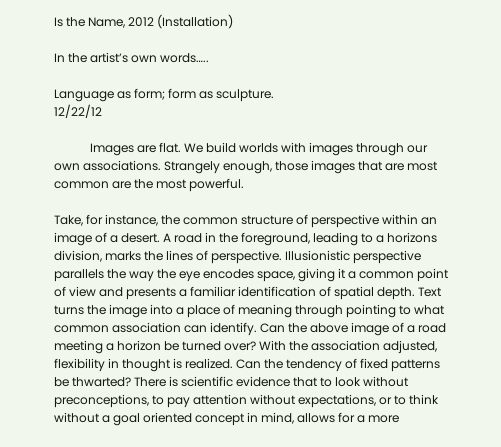Is the Name, 2012 (Installation)

In the artist’s own words…..

Language as form; form as sculpture.                                                        12/22/12

            Images are flat. We build worlds with images through our own associations. Strangely enough, those images that are most common are the most powerful.

Take, for instance, the common structure of perspective within an image of a desert. A road in the foreground, leading to a horizons division, marks the lines of perspective. Illusionistic perspective parallels the way the eye encodes space, giving it a common point of view and presents a familiar identification of spatial depth. Text turns the image into a place of meaning through pointing to what common association can identify. Can the above image of a road meeting a horizon be turned over? With the association adjusted, flexibility in thought is realized. Can the tendency of fixed patterns be thwarted? There is scientific evidence that to look without preconceptions, to pay attention without expectations, or to think without a goal oriented concept in mind, allows for a more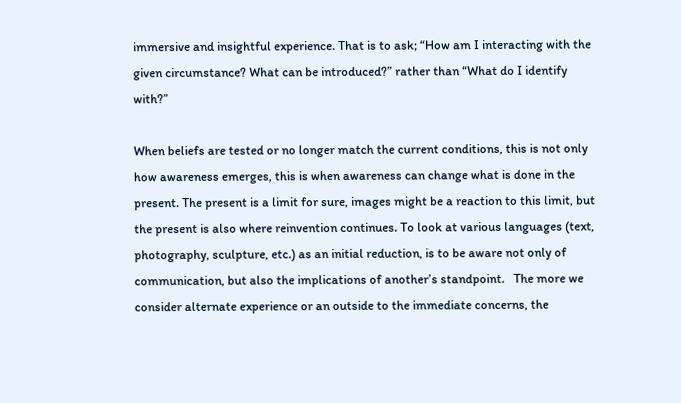immersive and insightful experience. That is to ask; “How am I interacting with the given circumstance? What can be introduced?” rather than “What do I identify with?”

When beliefs are tested or no longer match the current conditions, this is not only how awareness emerges, this is when awareness can change what is done in the present. The present is a limit for sure, images might be a reaction to this limit, but the present is also where reinvention continues. To look at various languages (text, photography, sculpture, etc.) as an initial reduction, is to be aware not only of communication, but also the implications of another’s standpoint.   The more we consider alternate experience or an outside to the immediate concerns, the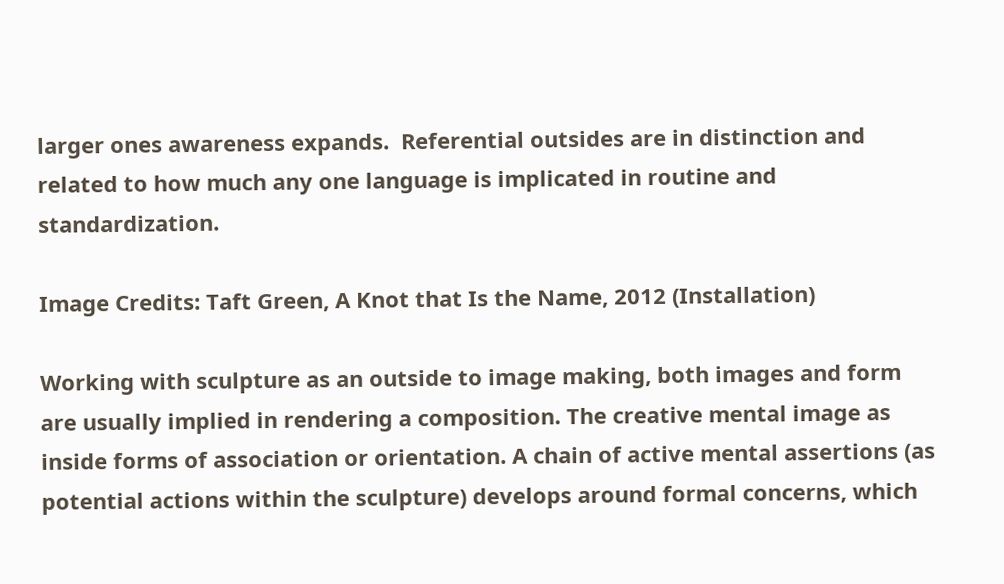larger ones awareness expands.  Referential outsides are in distinction and related to how much any one language is implicated in routine and standardization.

Image Credits: Taft Green, A Knot that Is the Name, 2012 (Installation)

Working with sculpture as an outside to image making, both images and form are usually implied in rendering a composition. The creative mental image as inside forms of association or orientation. A chain of active mental assertions (as potential actions within the sculpture) develops around formal concerns, which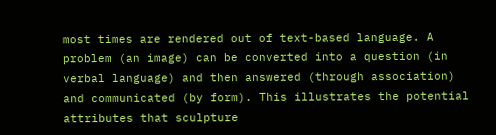most times are rendered out of text-based language. A problem (an image) can be converted into a question (in verbal language) and then answered (through association) and communicated (by form). This illustrates the potential attributes that sculpture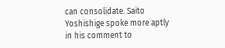can consolidate. Saito Yoshishige spoke more aptly in his comment to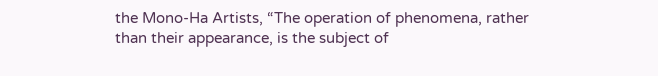the Mono-Ha Artists, “The operation of phenomena, rather than their appearance, is the subject of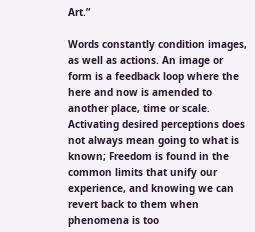Art.”

Words constantly condition images, as well as actions. An image or form is a feedback loop where the here and now is amended to another place, time or scale. Activating desired perceptions does not always mean going to what is known; Freedom is found in the common limits that unify our experience, and knowing we can revert back to them when phenomena is too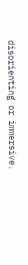disorienting or immersive.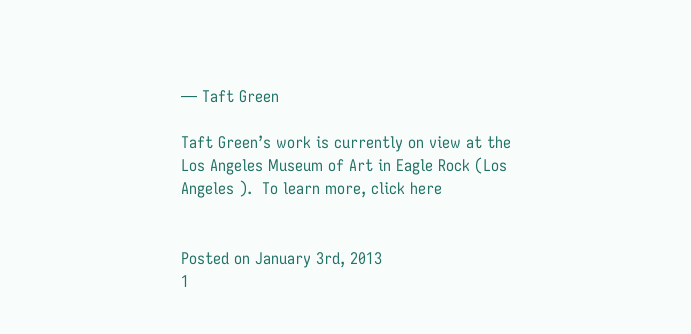— Taft Green

Taft Green’s work is currently on view at the Los Angeles Museum of Art in Eagle Rock (Los Angeles ).  To learn more, click here


Posted on January 3rd, 2013
1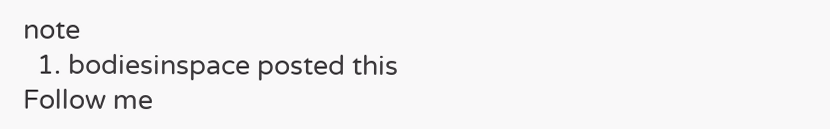note
  1. bodiesinspace posted this
Follow me